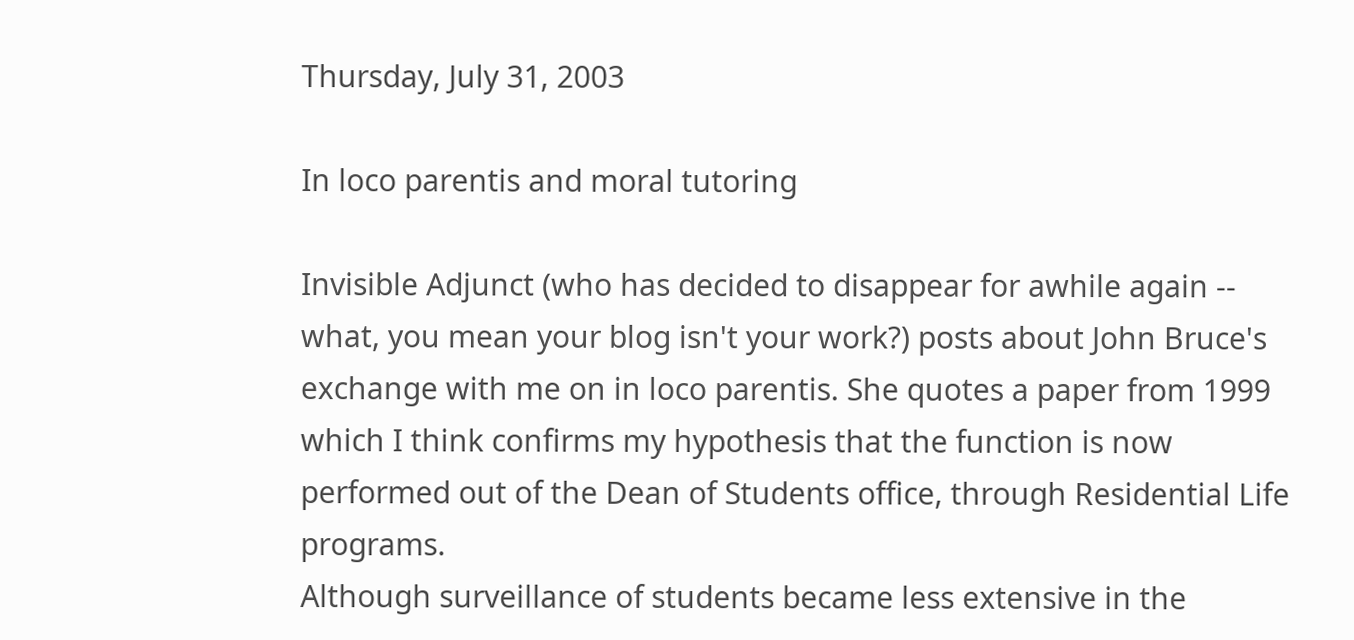Thursday, July 31, 2003

In loco parentis and moral tutoring

Invisible Adjunct (who has decided to disappear for awhile again -- what, you mean your blog isn't your work?) posts about John Bruce's exchange with me on in loco parentis. She quotes a paper from 1999 which I think confirms my hypothesis that the function is now performed out of the Dean of Students office, through Residential Life programs.
Although surveillance of students became less extensive in the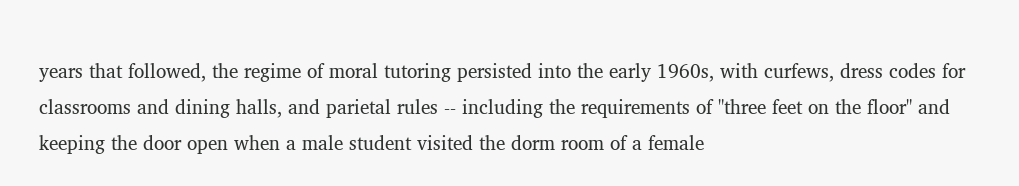years that followed, the regime of moral tutoring persisted into the early 1960s, with curfews, dress codes for classrooms and dining halls, and parietal rules -- including the requirements of "three feet on the floor" and keeping the door open when a male student visited the dorm room of a female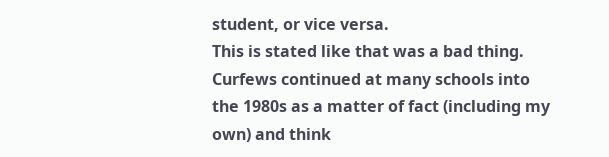student, or vice versa.
This is stated like that was a bad thing. Curfews continued at many schools into the 1980s as a matter of fact (including my own) and think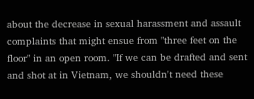about the decrease in sexual harassment and assault complaints that might ensue from "three feet on the floor" in an open room. "If we can be drafted and sent and shot at in Vietnam, we shouldn't need these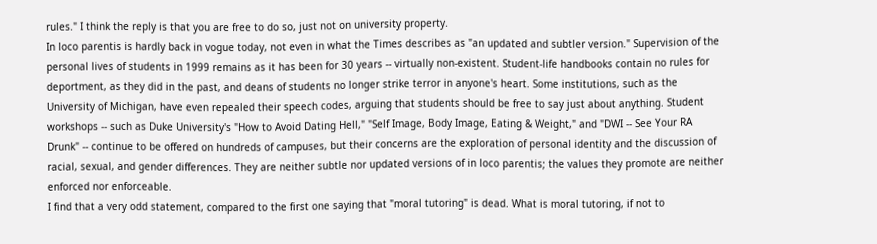rules." I think the reply is that you are free to do so, just not on university property.
In loco parentis is hardly back in vogue today, not even in what the Times describes as "an updated and subtler version." Supervision of the personal lives of students in 1999 remains as it has been for 30 years -- virtually non-existent. Student-life handbooks contain no rules for deportment, as they did in the past, and deans of students no longer strike terror in anyone's heart. Some institutions, such as the University of Michigan, have even repealed their speech codes, arguing that students should be free to say just about anything. Student workshops -- such as Duke University's "How to Avoid Dating Hell," "Self Image, Body Image, Eating & Weight," and "DWI -- See Your RA Drunk" -- continue to be offered on hundreds of campuses, but their concerns are the exploration of personal identity and the discussion of racial, sexual, and gender differences. They are neither subtle nor updated versions of in loco parentis; the values they promote are neither enforced nor enforceable.
I find that a very odd statement, compared to the first one saying that "moral tutoring" is dead. What is moral tutoring, if not to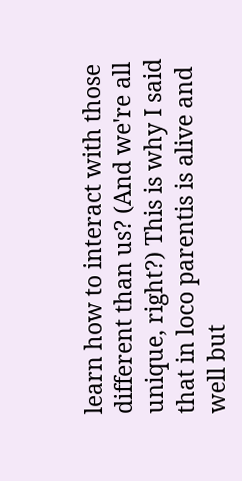learn how to interact with those different than us? (And we're all unique, right?) This is why I said that in loco parentis is alive and well but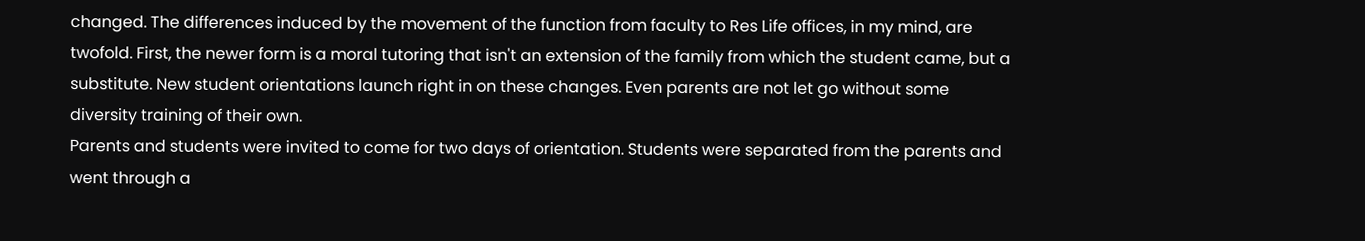changed. The differences induced by the movement of the function from faculty to Res Life offices, in my mind, are twofold. First, the newer form is a moral tutoring that isn't an extension of the family from which the student came, but a substitute. New student orientations launch right in on these changes. Even parents are not let go without some diversity training of their own.
Parents and students were invited to come for two days of orientation. Students were separated from the parents and went through a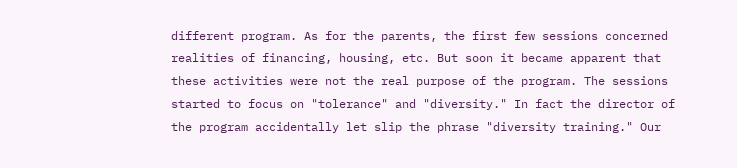different program. As for the parents, the first few sessions concerned realities of financing, housing, etc. But soon it became apparent that these activities were not the real purpose of the program. The sessions started to focus on "tolerance" and "diversity." In fact the director of the program accidentally let slip the phrase "diversity training." Our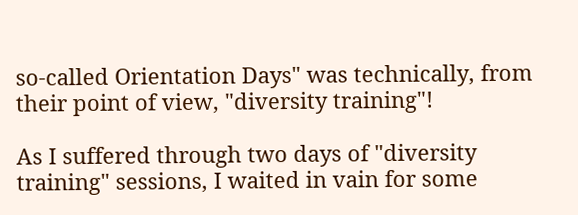so-called Orientation Days" was technically, from their point of view, "diversity training"!

As I suffered through two days of "diversity training" sessions, I waited in vain for some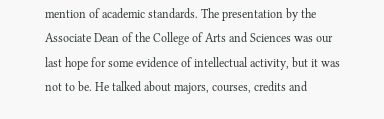mention of academic standards. The presentation by the Associate Dean of the College of Arts and Sciences was our last hope for some evidence of intellectual activity, but it was not to be. He talked about majors, courses, credits and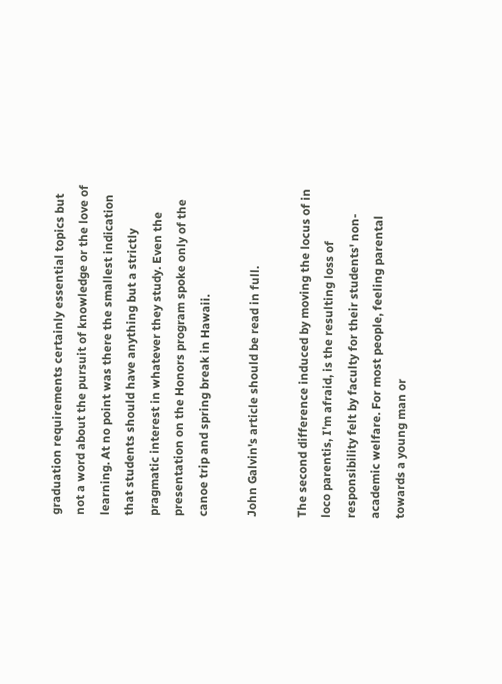graduation requirements certainly essential topics but not a word about the pursuit of knowledge or the love of learning. At no point was there the smallest indication that students should have anything but a strictly pragmatic interest in whatever they study. Even the presentation on the Honors program spoke only of the canoe trip and spring break in Hawaii.

John Galvin's article should be read in full.

The second difference induced by moving the locus of in loco parentis, I'm afraid, is the resulting loss of responsibility felt by faculty for their students' non-academic welfare. For most people, feeling parental towards a young man or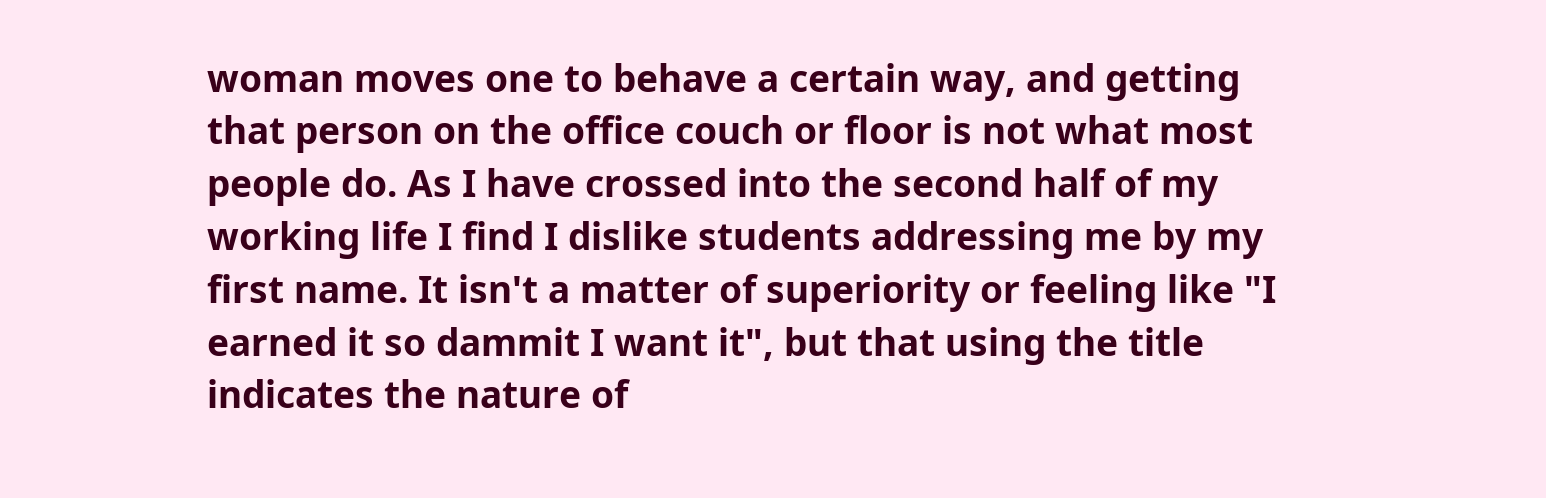woman moves one to behave a certain way, and getting that person on the office couch or floor is not what most people do. As I have crossed into the second half of my working life I find I dislike students addressing me by my first name. It isn't a matter of superiority or feeling like "I earned it so dammit I want it", but that using the title indicates the nature of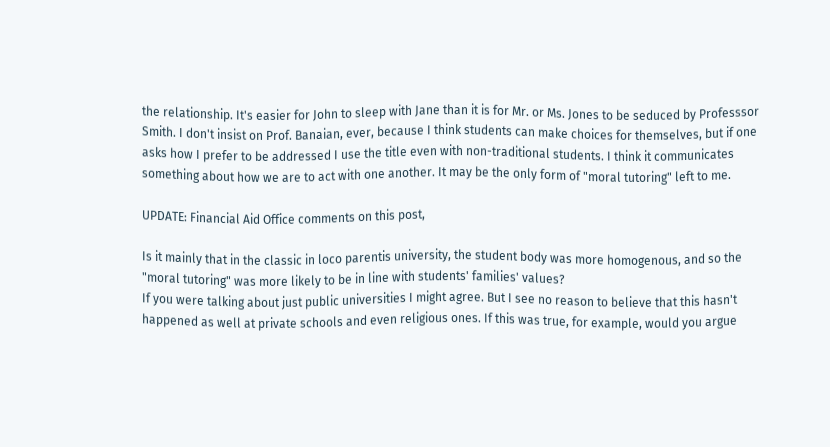the relationship. It's easier for John to sleep with Jane than it is for Mr. or Ms. Jones to be seduced by Professsor Smith. I don't insist on Prof. Banaian, ever, because I think students can make choices for themselves, but if one asks how I prefer to be addressed I use the title even with non-traditional students. I think it communicates something about how we are to act with one another. It may be the only form of "moral tutoring" left to me.

UPDATE: Financial Aid Office comments on this post,

Is it mainly that in the classic in loco parentis university, the student body was more homogenous, and so the "moral tutoring" was more likely to be in line with students' families' values?
If you were talking about just public universities I might agree. But I see no reason to believe that this hasn't happened as well at private schools and even religious ones. If this was true, for example, would you argue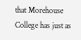that Morehouse College has just as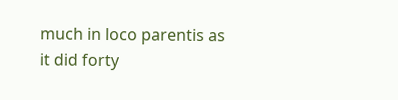much in loco parentis as it did forty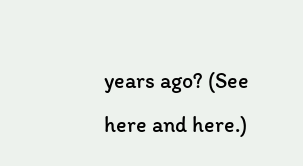years ago? (See here and here.)